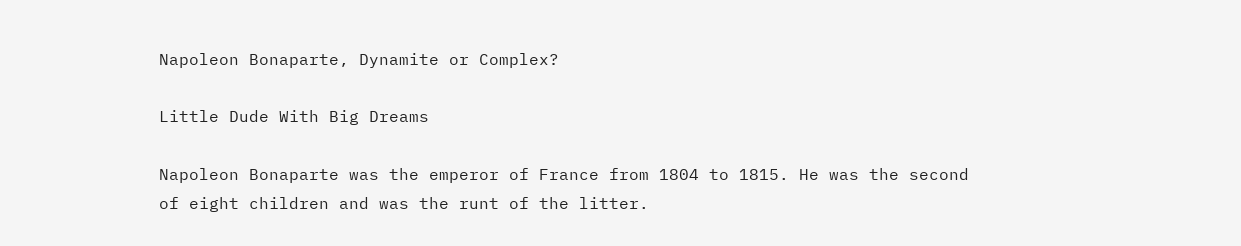Napoleon Bonaparte, Dynamite or Complex?

Little Dude With Big Dreams

Napoleon Bonaparte was the emperor of France from 1804 to 1815. He was the second of eight children and was the runt of the litter.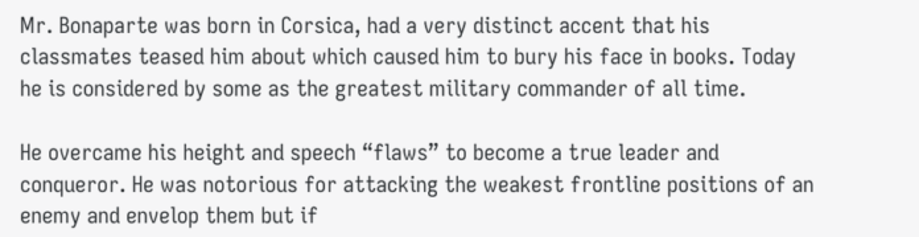Mr. Bonaparte was born in Corsica, had a very distinct accent that his classmates teased him about which caused him to bury his face in books. Today he is considered by some as the greatest military commander of all time.

He overcame his height and speech “flaws” to become a true leader and conqueror. He was notorious for attacking the weakest frontline positions of an enemy and envelop them but if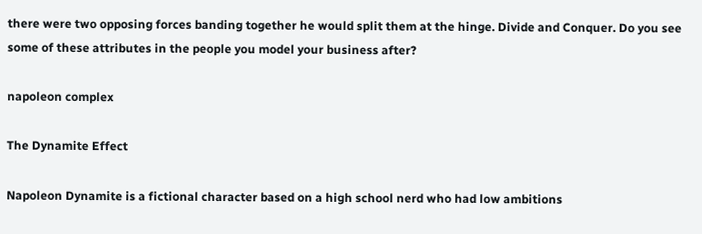there were two opposing forces banding together he would split them at the hinge. Divide and Conquer. Do you see some of these attributes in the people you model your business after?

napoleon complex

The Dynamite Effect

Napoleon Dynamite is a fictional character based on a high school nerd who had low ambitions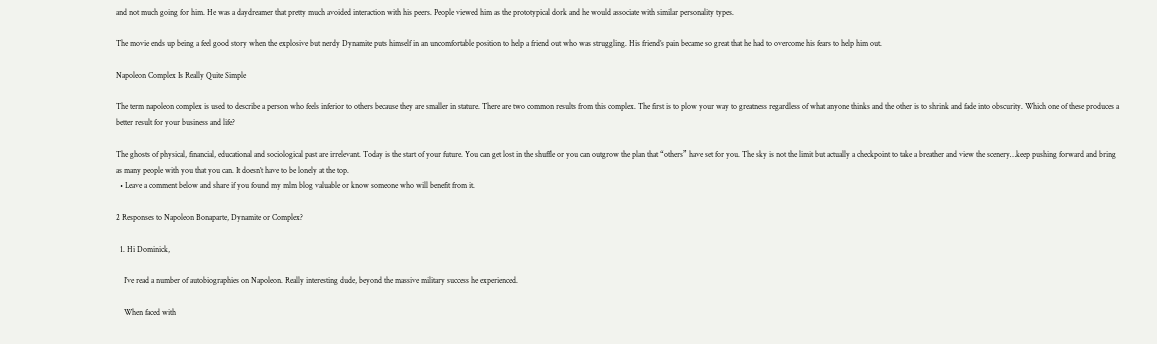and not much going for him. He was a daydreamer that pretty much avoided interaction with his peers. People viewed him as the prototypical dork and he would associate with similar personality types.

The movie ends up being a feel good story when the explosive but nerdy Dynamite puts himself in an uncomfortable position to help a friend out who was struggling. His friend’s pain became so great that he had to overcome his fears to help him out.

Napoleon Complex Is Really Quite Simple

The term napoleon complex is used to describe a person who feels inferior to others because they are smaller in stature. There are two common results from this complex. The first is to plow your way to greatness regardless of what anyone thinks and the other is to shrink and fade into obscurity. Which one of these produces a better result for your business and life?

The ghosts of physical, financial, educational and sociological past are irrelevant. Today is the start of your future. You can get lost in the shuffle or you can outgrow the plan that “others” have set for you. The sky is not the limit but actually a checkpoint to take a breather and view the scenery…keep pushing forward and bring as many people with you that you can. It doesn’t have to be lonely at the top.
  • Leave a comment below and share if you found my mlm blog valuable or know someone who will benefit from it.

2 Responses to Napoleon Bonaparte, Dynamite or Complex?

  1. Hi Dominick,

    I’ve read a number of autobiographies on Napoleon. Really interesting dude, beyond the massive military success he experienced.

    When faced with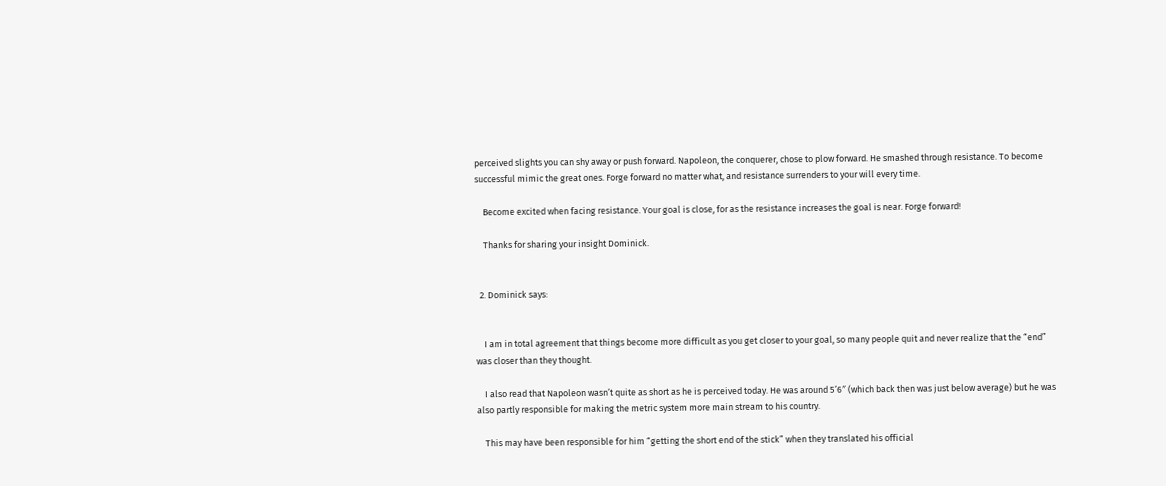perceived slights you can shy away or push forward. Napoleon, the conquerer, chose to plow forward. He smashed through resistance. To become successful mimic the great ones. Forge forward no matter what, and resistance surrenders to your will every time.

    Become excited when facing resistance. Your goal is close, for as the resistance increases the goal is near. Forge forward!

    Thanks for sharing your insight Dominick.


  2. Dominick says:


    I am in total agreement that things become more difficult as you get closer to your goal, so many people quit and never realize that the “end” was closer than they thought.

    I also read that Napoleon wasn’t quite as short as he is perceived today. He was around 5’6″ (which back then was just below average) but he was also partly responsible for making the metric system more main stream to his country.

    This may have been responsible for him “getting the short end of the stick” when they translated his official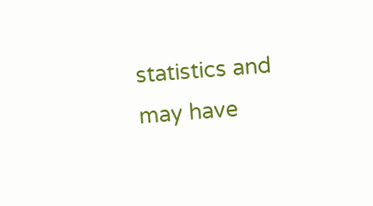statistics and may have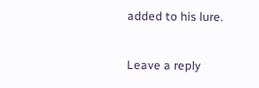added to his lure.

Leave a reply